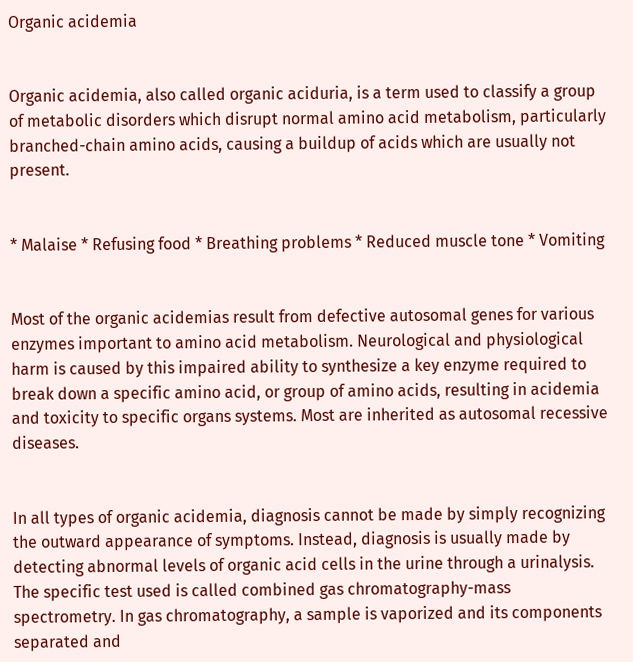Organic acidemia


Organic acidemia, also called organic aciduria, is a term used to classify a group of metabolic disorders which disrupt normal amino acid metabolism, particularly branched-chain amino acids, causing a buildup of acids which are usually not present.


* Malaise * Refusing food * Breathing problems * Reduced muscle tone * Vomiting


Most of the organic acidemias result from defective autosomal genes for various enzymes important to amino acid metabolism. Neurological and physiological harm is caused by this impaired ability to synthesize a key enzyme required to break down a specific amino acid, or group of amino acids, resulting in acidemia and toxicity to specific organs systems. Most are inherited as autosomal recessive diseases.


In all types of organic acidemia, diagnosis cannot be made by simply recognizing the outward appearance of symptoms. Instead, diagnosis is usually made by detecting abnormal levels of organic acid cells in the urine through a urinalysis. The specific test used is called combined gas chromatography-mass spectrometry. In gas chromatography, a sample is vaporized and its components separated and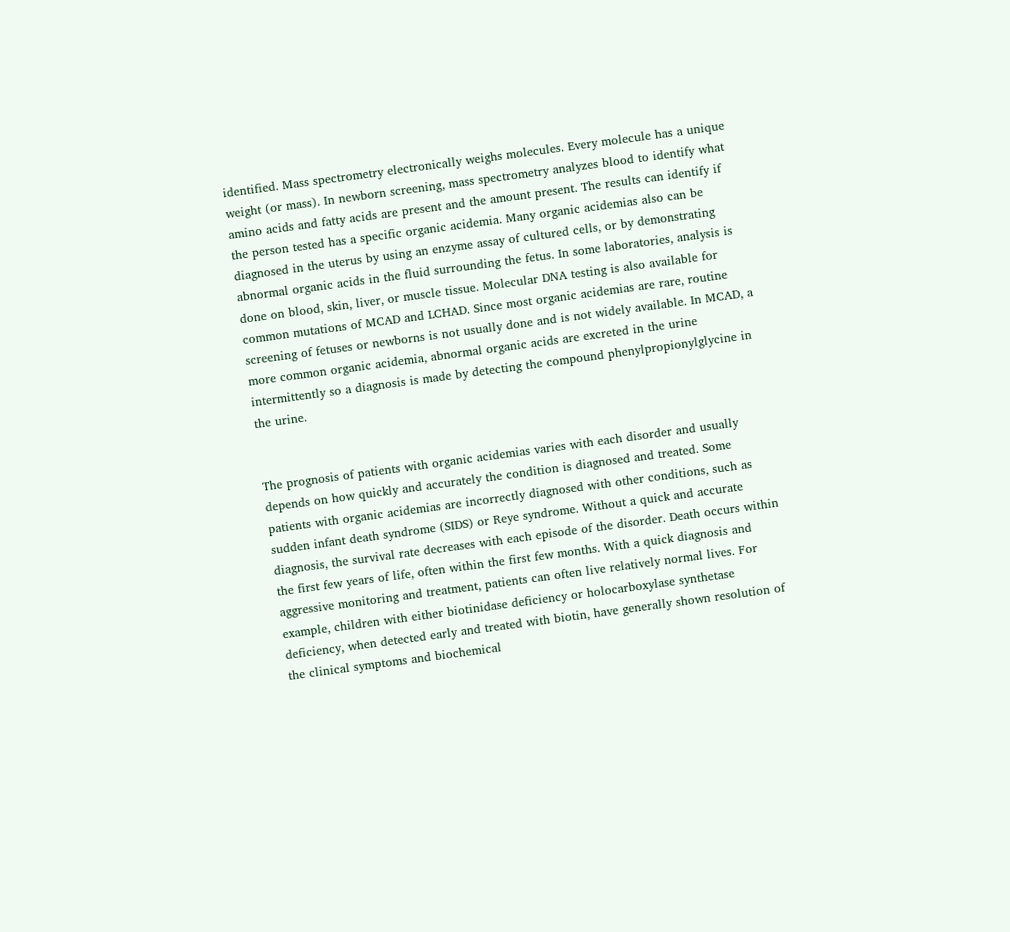identified. Mass spectrometry electronically weighs molecules. Every molecule has a unique weight (or mass). In newborn screening, mass spectrometry analyzes blood to identify what amino acids and fatty acids are present and the amount present. The results can identify if the person tested has a specific organic acidemia. Many organic acidemias also can be diagnosed in the uterus by using an enzyme assay of cultured cells, or by demonstrating abnormal organic acids in the fluid surrounding the fetus. In some laboratories, analysis is done on blood, skin, liver, or muscle tissue. Molecular DNA testing is also available for common mutations of MCAD and LCHAD. Since most organic acidemias are rare, routine screening of fetuses or newborns is not usually done and is not widely available. In MCAD, a more common organic acidemia, abnormal organic acids are excreted in the urine intermittently so a diagnosis is made by detecting the compound phenylpropionylglycine in the urine.


The prognosis of patients with organic acidemias varies with each disorder and usually depends on how quickly and accurately the condition is diagnosed and treated. Some patients with organic acidemias are incorrectly diagnosed with other conditions, such as sudden infant death syndrome (SIDS) or Reye syndrome. Without a quick and accurate diagnosis, the survival rate decreases with each episode of the disorder. Death occurs within the first few years of life, often within the first few months. With a quick diagnosis and aggressive monitoring and treatment, patients can often live relatively normal lives. For example, children with either biotinidase deficiency or holocarboxylase synthetase deficiency, when detected early and treated with biotin, have generally shown resolution of the clinical symptoms and biochemical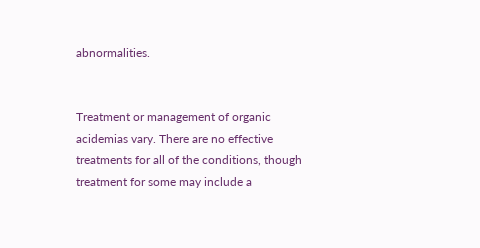abnormalities.


Treatment or management of organic acidemias vary. There are no effective treatments for all of the conditions, though treatment for some may include a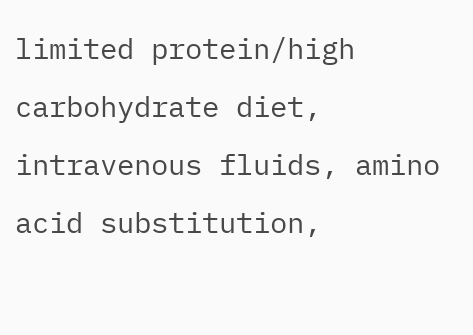limited protein/high carbohydrate diet, intravenous fluids, amino acid substitution,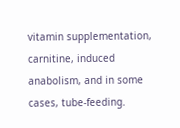vitamin supplementation, carnitine, induced anabolism, and in some cases, tube-feeding.